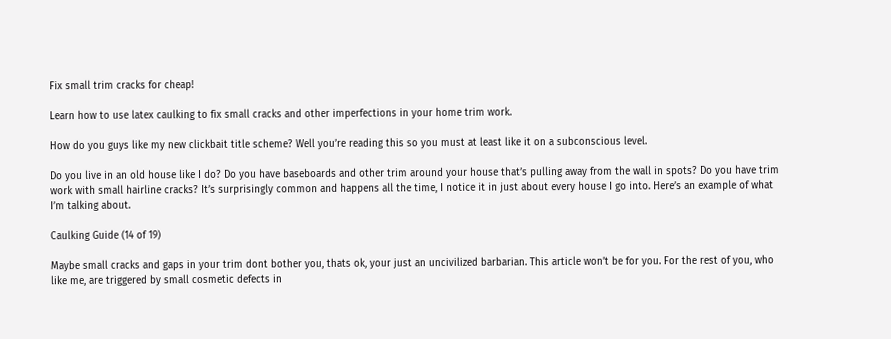Fix small trim cracks for cheap!

Learn how to use latex caulking to fix small cracks and other imperfections in your home trim work.

How do you guys like my new clickbait title scheme? Well you’re reading this so you must at least like it on a subconscious level.

Do you live in an old house like I do? Do you have baseboards and other trim around your house that’s pulling away from the wall in spots? Do you have trim work with small hairline cracks? It’s surprisingly common and happens all the time, I notice it in just about every house I go into. Here’s an example of what I’m talking about.

Caulking Guide (14 of 19)

Maybe small cracks and gaps in your trim dont bother you, thats ok, your just an uncivilized barbarian. This article won’t be for you. For the rest of you, who like me, are triggered by small cosmetic defects in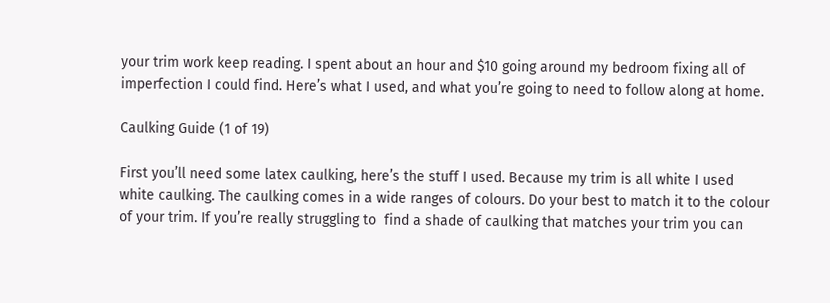your trim work keep reading. I spent about an hour and $10 going around my bedroom fixing all of imperfection I could find. Here’s what I used, and what you’re going to need to follow along at home.

Caulking Guide (1 of 19)

First you’ll need some latex caulking, here’s the stuff I used. Because my trim is all white I used white caulking. The caulking comes in a wide ranges of colours. Do your best to match it to the colour of your trim. If you’re really struggling to  find a shade of caulking that matches your trim you can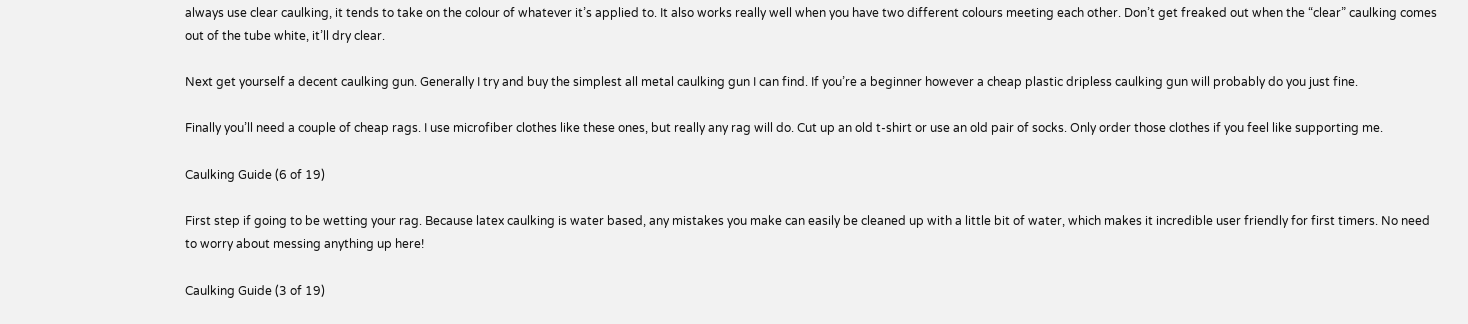always use clear caulking, it tends to take on the colour of whatever it’s applied to. It also works really well when you have two different colours meeting each other. Don’t get freaked out when the “clear” caulking comes out of the tube white, it’ll dry clear.

Next get yourself a decent caulking gun. Generally I try and buy the simplest all metal caulking gun I can find. If you’re a beginner however a cheap plastic dripless caulking gun will probably do you just fine.

Finally you’ll need a couple of cheap rags. I use microfiber clothes like these ones, but really any rag will do. Cut up an old t-shirt or use an old pair of socks. Only order those clothes if you feel like supporting me.

Caulking Guide (6 of 19)

First step if going to be wetting your rag. Because latex caulking is water based, any mistakes you make can easily be cleaned up with a little bit of water, which makes it incredible user friendly for first timers. No need to worry about messing anything up here!

Caulking Guide (3 of 19)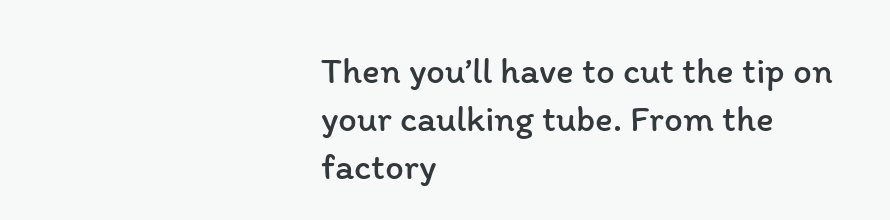Then you’ll have to cut the tip on your caulking tube. From the factory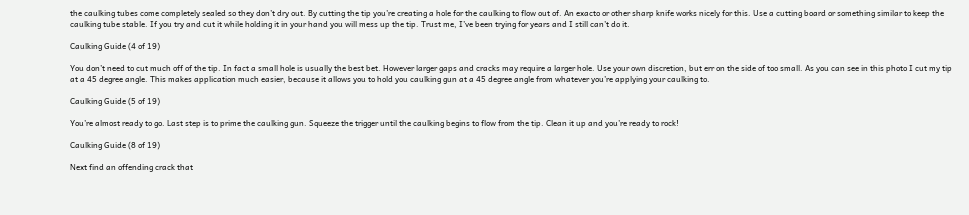the caulking tubes come completely sealed so they don’t dry out. By cutting the tip you’re creating a hole for the caulking to flow out of. An exacto or other sharp knife works nicely for this. Use a cutting board or something similar to keep the caulking tube stable. If you try and cut it while holding it in your hand you will mess up the tip. Trust me, I’ve been trying for years and I still can’t do it.

Caulking Guide (4 of 19)

You don’t need to cut much off of the tip. In fact a small hole is usually the best bet. However larger gaps and cracks may require a larger hole. Use your own discretion, but err on the side of too small. As you can see in this photo I cut my tip at a 45 degree angle. This makes application much easier, because it allows you to hold you caulking gun at a 45 degree angle from whatever you’re applying your caulking to.

Caulking Guide (5 of 19)

You’re almost ready to go. Last step is to prime the caulking gun. Squeeze the trigger until the caulking begins to flow from the tip. Clean it up and you’re ready to rock!

Caulking Guide (8 of 19)

Next find an offending crack that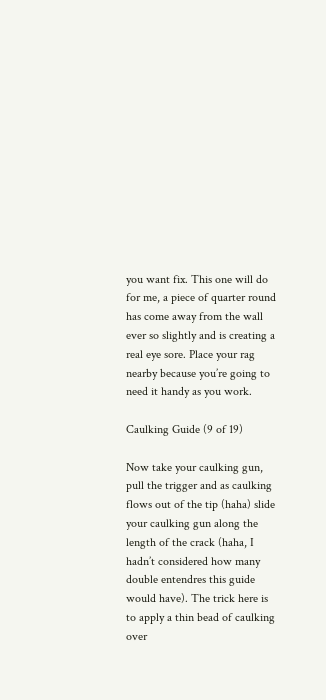you want fix. This one will do for me, a piece of quarter round has come away from the wall ever so slightly and is creating a real eye sore. Place your rag nearby because you’re going to need it handy as you work.

Caulking Guide (9 of 19)

Now take your caulking gun, pull the trigger and as caulking flows out of the tip (haha) slide your caulking gun along the length of the crack (haha, I hadn’t considered how many double entendres this guide would have). The trick here is to apply a thin bead of caulking over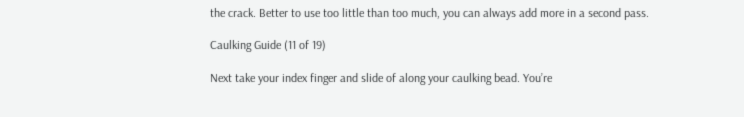the crack. Better to use too little than too much, you can always add more in a second pass.

Caulking Guide (11 of 19)

Next take your index finger and slide of along your caulking bead. You’re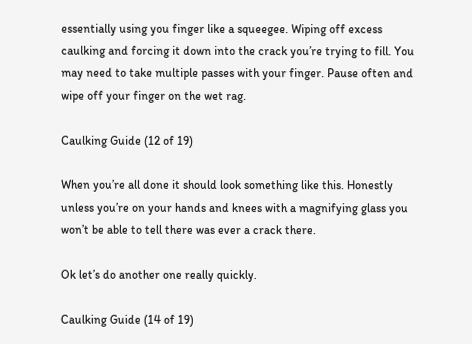essentially using you finger like a squeegee. Wiping off excess caulking and forcing it down into the crack you’re trying to fill. You may need to take multiple passes with your finger. Pause often and wipe off your finger on the wet rag.

Caulking Guide (12 of 19)

When you’re all done it should look something like this. Honestly unless you’re on your hands and knees with a magnifying glass you won’t be able to tell there was ever a crack there.

Ok let’s do another one really quickly.

Caulking Guide (14 of 19)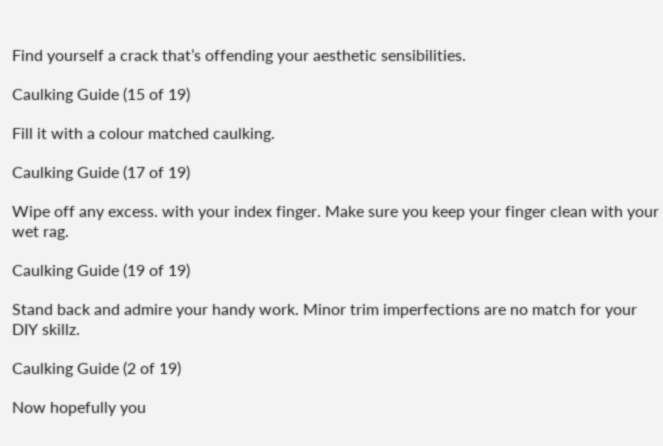Find yourself a crack that’s offending your aesthetic sensibilities.

Caulking Guide (15 of 19)

Fill it with a colour matched caulking.

Caulking Guide (17 of 19)

Wipe off any excess. with your index finger. Make sure you keep your finger clean with your wet rag.

Caulking Guide (19 of 19)

Stand back and admire your handy work. Minor trim imperfections are no match for your DIY skillz.

Caulking Guide (2 of 19)

Now hopefully you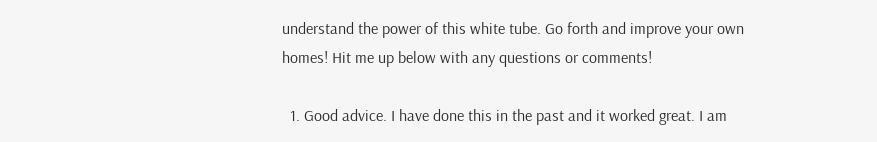understand the power of this white tube. Go forth and improve your own homes! Hit me up below with any questions or comments!

  1. Good advice. I have done this in the past and it worked great. I am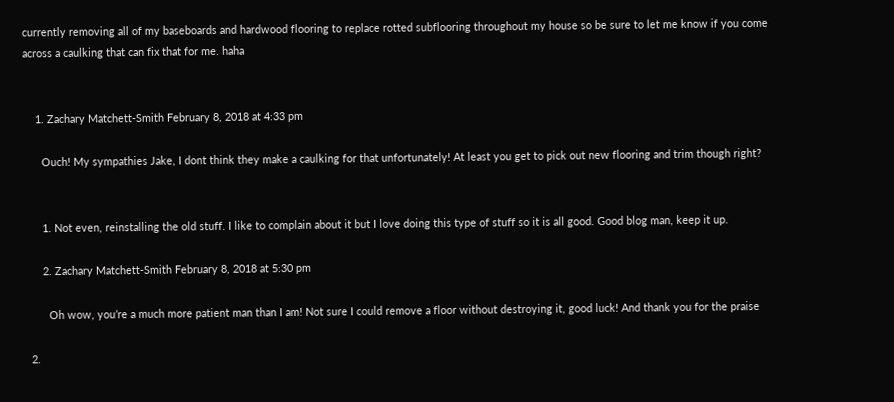currently removing all of my baseboards and hardwood flooring to replace rotted subflooring throughout my house so be sure to let me know if you come across a caulking that can fix that for me. haha


    1. Zachary Matchett-Smith February 8, 2018 at 4:33 pm

      Ouch! My sympathies Jake, I dont think they make a caulking for that unfortunately! At least you get to pick out new flooring and trim though right?


      1. Not even, reinstalling the old stuff. I like to complain about it but I love doing this type of stuff so it is all good. Good blog man, keep it up.

      2. Zachary Matchett-Smith February 8, 2018 at 5:30 pm

        Oh wow, you’re a much more patient man than I am! Not sure I could remove a floor without destroying it, good luck! And thank you for the praise

  2.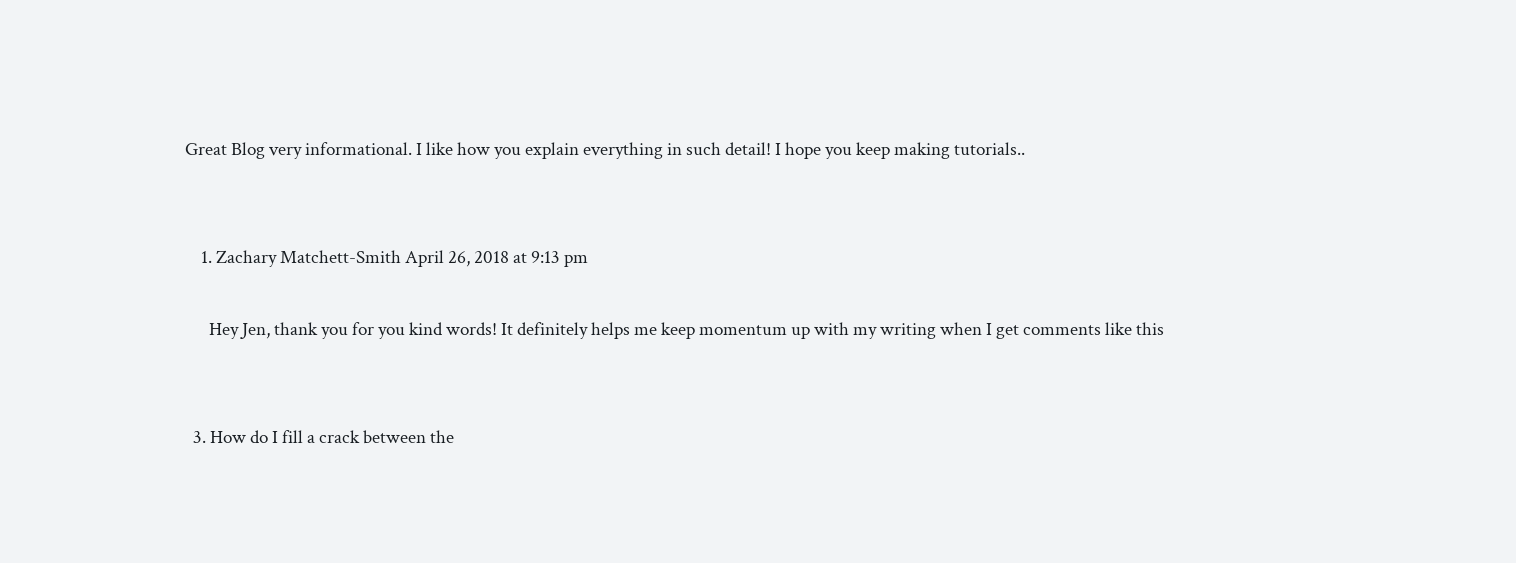Great Blog very informational. I like how you explain everything in such detail! I hope you keep making tutorials..


    1. Zachary Matchett-Smith April 26, 2018 at 9:13 pm

      Hey Jen, thank you for you kind words! It definitely helps me keep momentum up with my writing when I get comments like this


  3. How do I fill a crack between the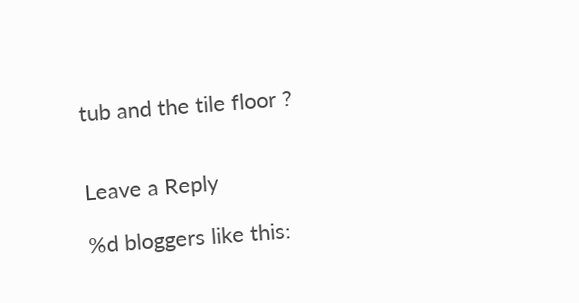tub and the tile floor ?


Leave a Reply

%d bloggers like this: